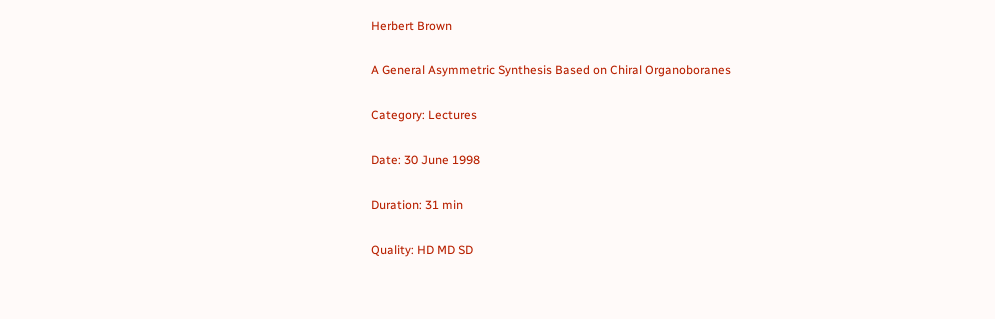Herbert Brown

A General Asymmetric Synthesis Based on Chiral Organoboranes

Category: Lectures

Date: 30 June 1998

Duration: 31 min

Quality: HD MD SD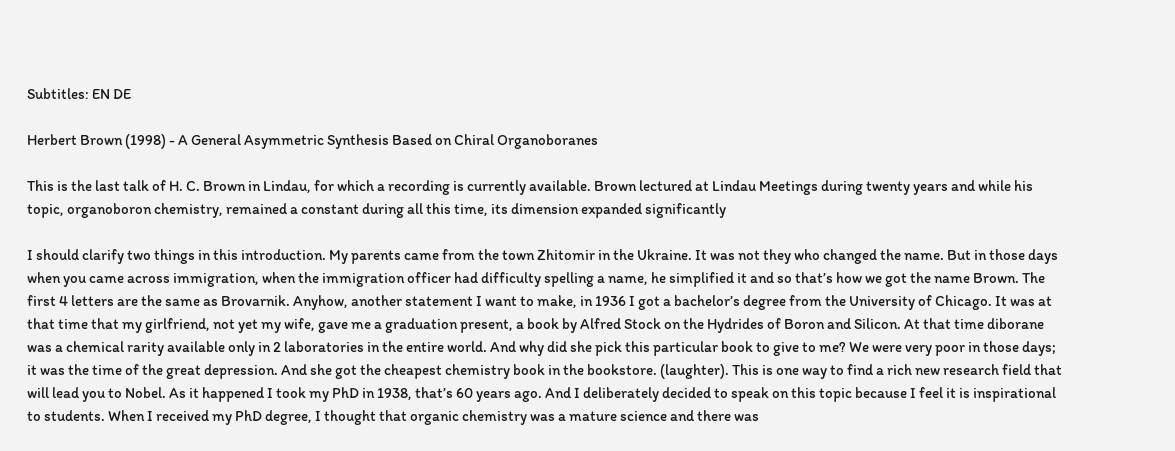Subtitles: EN DE

Herbert Brown (1998) - A General Asymmetric Synthesis Based on Chiral Organoboranes

This is the last talk of H. C. Brown in Lindau, for which a recording is currently available. Brown lectured at Lindau Meetings during twenty years and while his topic, organoboron chemistry, remained a constant during all this time, its dimension expanded significantly

I should clarify two things in this introduction. My parents came from the town Zhitomir in the Ukraine. It was not they who changed the name. But in those days when you came across immigration, when the immigration officer had difficulty spelling a name, he simplified it and so that’s how we got the name Brown. The first 4 letters are the same as Brovarnik. Anyhow, another statement I want to make, in 1936 I got a bachelor’s degree from the University of Chicago. It was at that time that my girlfriend, not yet my wife, gave me a graduation present, a book by Alfred Stock on the Hydrides of Boron and Silicon. At that time diborane was a chemical rarity available only in 2 laboratories in the entire world. And why did she pick this particular book to give to me? We were very poor in those days; it was the time of the great depression. And she got the cheapest chemistry book in the bookstore. (laughter). This is one way to find a rich new research field that will lead you to Nobel. As it happened I took my PhD in 1938, that’s 60 years ago. And I deliberately decided to speak on this topic because I feel it is inspirational to students. When I received my PhD degree, I thought that organic chemistry was a mature science and there was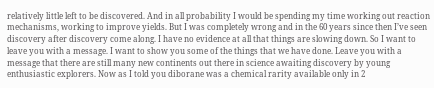relatively little left to be discovered. And in all probability I would be spending my time working out reaction mechanisms, working to improve yields. But I was completely wrong and in the 60 years since then I’ve seen discovery after discovery come along. I have no evidence at all that things are slowing down. So I want to leave you with a message. I want to show you some of the things that we have done. Leave you with a message that there are still many new continents out there in science awaiting discovery by young enthusiastic explorers. Now as I told you diborane was a chemical rarity available only in 2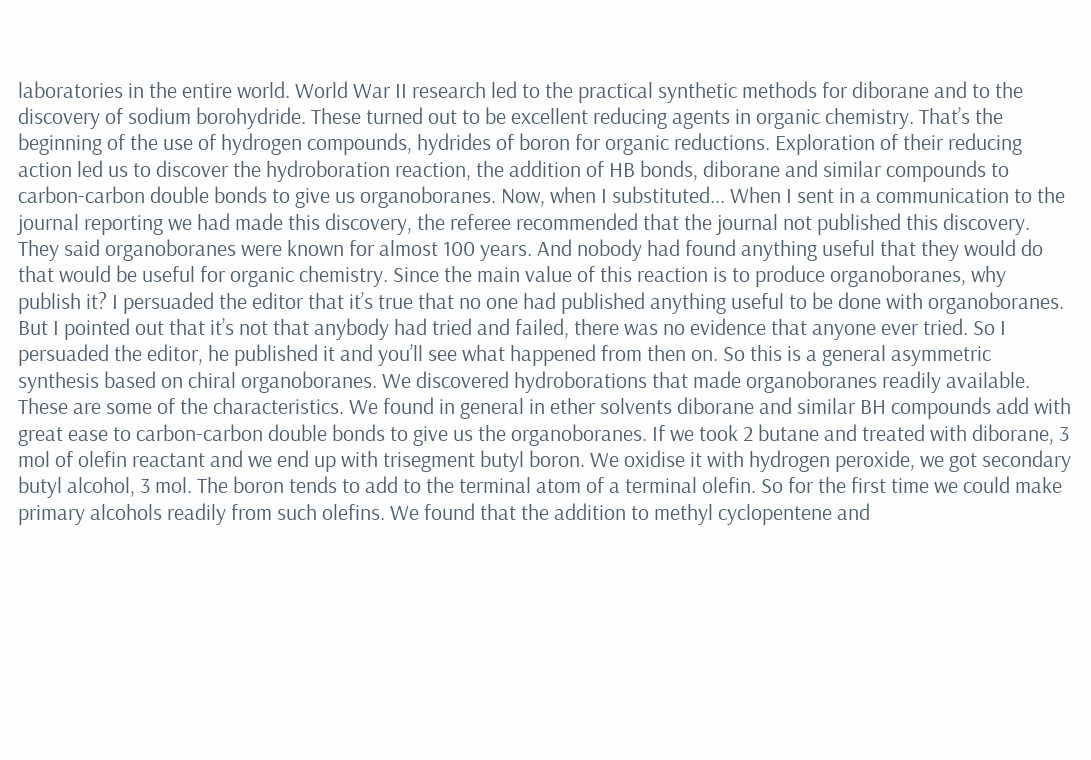laboratories in the entire world. World War II research led to the practical synthetic methods for diborane and to the discovery of sodium borohydride. These turned out to be excellent reducing agents in organic chemistry. That’s the beginning of the use of hydrogen compounds, hydrides of boron for organic reductions. Exploration of their reducing action led us to discover the hydroboration reaction, the addition of HB bonds, diborane and similar compounds to carbon-carbon double bonds to give us organoboranes. Now, when I substituted... When I sent in a communication to the journal reporting we had made this discovery, the referee recommended that the journal not published this discovery. They said organoboranes were known for almost 100 years. And nobody had found anything useful that they would do that would be useful for organic chemistry. Since the main value of this reaction is to produce organoboranes, why publish it? I persuaded the editor that it’s true that no one had published anything useful to be done with organoboranes. But I pointed out that it’s not that anybody had tried and failed, there was no evidence that anyone ever tried. So I persuaded the editor, he published it and you’ll see what happened from then on. So this is a general asymmetric synthesis based on chiral organoboranes. We discovered hydroborations that made organoboranes readily available. These are some of the characteristics. We found in general in ether solvents diborane and similar BH compounds add with great ease to carbon-carbon double bonds to give us the organoboranes. If we took 2 butane and treated with diborane, 3 mol of olefin reactant and we end up with trisegment butyl boron. We oxidise it with hydrogen peroxide, we got secondary butyl alcohol, 3 mol. The boron tends to add to the terminal atom of a terminal olefin. So for the first time we could make primary alcohols readily from such olefins. We found that the addition to methyl cyclopentene and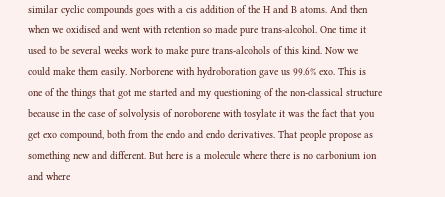similar cyclic compounds goes with a cis addition of the H and B atoms. And then when we oxidised and went with retention so made pure trans-alcohol. One time it used to be several weeks work to make pure trans-alcohols of this kind. Now we could make them easily. Norborene with hydroboration gave us 99.6% exo. This is one of the things that got me started and my questioning of the non-classical structure because in the case of solvolysis of noroborene with tosylate it was the fact that you get exo compound, both from the endo and endo derivatives. That people propose as something new and different. But here is a molecule where there is no carbonium ion and where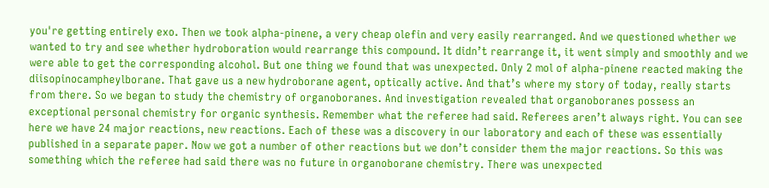you're getting entirely exo. Then we took alpha-pinene, a very cheap olefin and very easily rearranged. And we questioned whether we wanted to try and see whether hydroboration would rearrange this compound. It didn’t rearrange it, it went simply and smoothly and we were able to get the corresponding alcohol. But one thing we found that was unexpected. Only 2 mol of alpha-pinene reacted making the diisopinocampheylborane. That gave us a new hydroborane agent, optically active. And that’s where my story of today, really starts from there. So we began to study the chemistry of organoboranes. And investigation revealed that organoboranes possess an exceptional personal chemistry for organic synthesis. Remember what the referee had said. Referees aren’t always right. You can see here we have 24 major reactions, new reactions. Each of these was a discovery in our laboratory and each of these was essentially published in a separate paper. Now we got a number of other reactions but we don’t consider them the major reactions. So this was something which the referee had said there was no future in organoborane chemistry. There was unexpected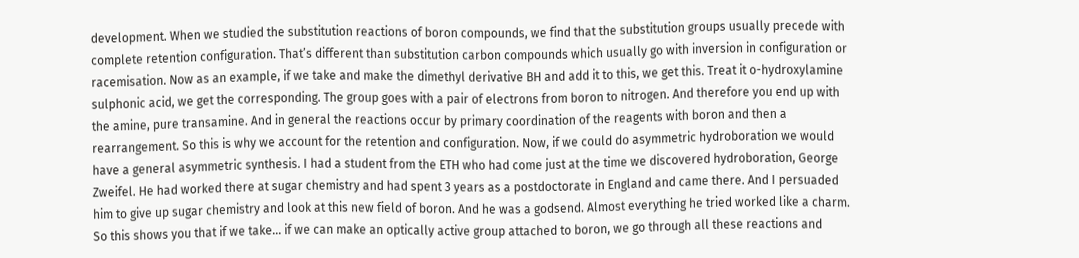development. When we studied the substitution reactions of boron compounds, we find that the substitution groups usually precede with complete retention configuration. That’s different than substitution carbon compounds which usually go with inversion in configuration or racemisation. Now as an example, if we take and make the dimethyl derivative BH and add it to this, we get this. Treat it o-hydroxylamine sulphonic acid, we get the corresponding. The group goes with a pair of electrons from boron to nitrogen. And therefore you end up with the amine, pure transamine. And in general the reactions occur by primary coordination of the reagents with boron and then a rearrangement. So this is why we account for the retention and configuration. Now, if we could do asymmetric hydroboration we would have a general asymmetric synthesis. I had a student from the ETH who had come just at the time we discovered hydroboration, George Zweifel. He had worked there at sugar chemistry and had spent 3 years as a postdoctorate in England and came there. And I persuaded him to give up sugar chemistry and look at this new field of boron. And he was a godsend. Almost everything he tried worked like a charm. So this shows you that if we take... if we can make an optically active group attached to boron, we go through all these reactions and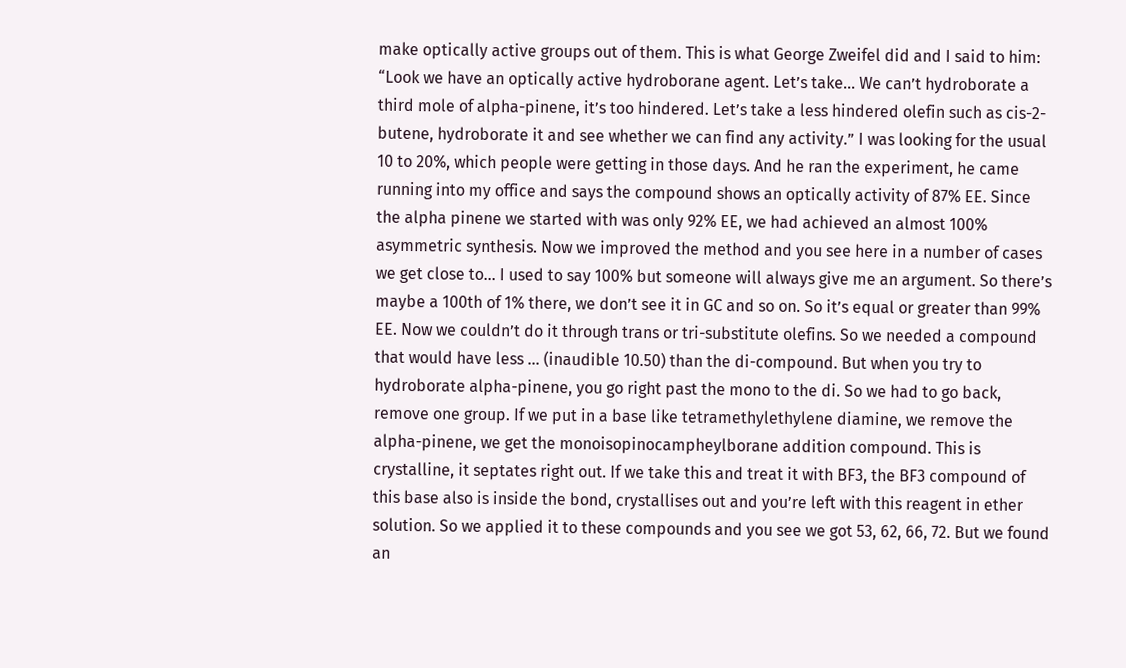make optically active groups out of them. This is what George Zweifel did and I said to him: “Look we have an optically active hydroborane agent. Let’s take... We can’t hydroborate a third mole of alpha-pinene, it’s too hindered. Let’s take a less hindered olefin such as cis-2-butene, hydroborate it and see whether we can find any activity.” I was looking for the usual 10 to 20%, which people were getting in those days. And he ran the experiment, he came running into my office and says the compound shows an optically activity of 87% EE. Since the alpha pinene we started with was only 92% EE, we had achieved an almost 100% asymmetric synthesis. Now we improved the method and you see here in a number of cases we get close to... I used to say 100% but someone will always give me an argument. So there’s maybe a 100th of 1% there, we don’t see it in GC and so on. So it’s equal or greater than 99% EE. Now we couldn’t do it through trans or tri-substitute olefins. So we needed a compound that would have less ... (inaudible 10.50) than the di-compound. But when you try to hydroborate alpha-pinene, you go right past the mono to the di. So we had to go back, remove one group. If we put in a base like tetramethylethylene diamine, we remove the alpha-pinene, we get the monoisopinocampheylborane addition compound. This is crystalline, it septates right out. If we take this and treat it with BF3, the BF3 compound of this base also is inside the bond, crystallises out and you’re left with this reagent in ether solution. So we applied it to these compounds and you see we got 53, 62, 66, 72. But we found an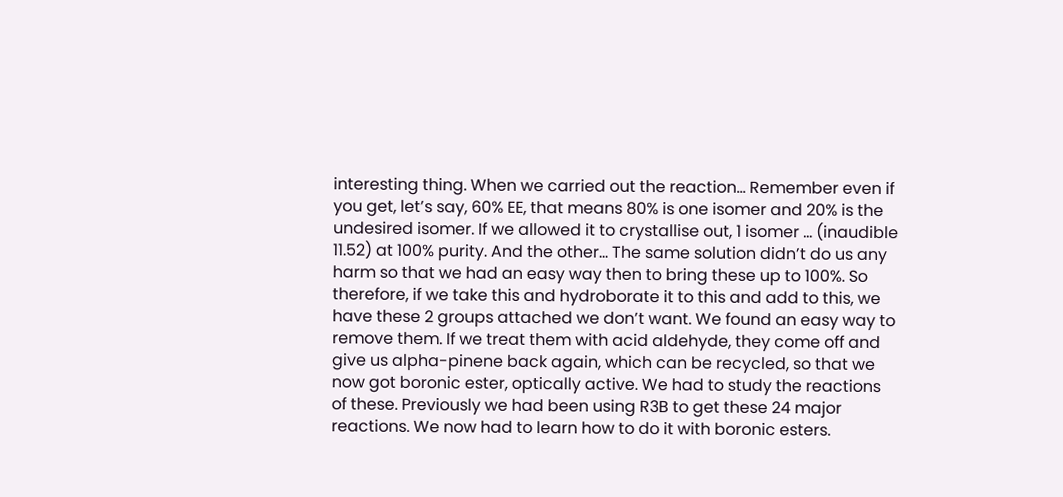interesting thing. When we carried out the reaction... Remember even if you get, let’s say, 60% EE, that means 80% is one isomer and 20% is the undesired isomer. If we allowed it to crystallise out, 1 isomer ... (inaudible 11.52) at 100% purity. And the other... The same solution didn’t do us any harm so that we had an easy way then to bring these up to 100%. So therefore, if we take this and hydroborate it to this and add to this, we have these 2 groups attached we don’t want. We found an easy way to remove them. If we treat them with acid aldehyde, they come off and give us alpha-pinene back again, which can be recycled, so that we now got boronic ester, optically active. We had to study the reactions of these. Previously we had been using R3B to get these 24 major reactions. We now had to learn how to do it with boronic esters.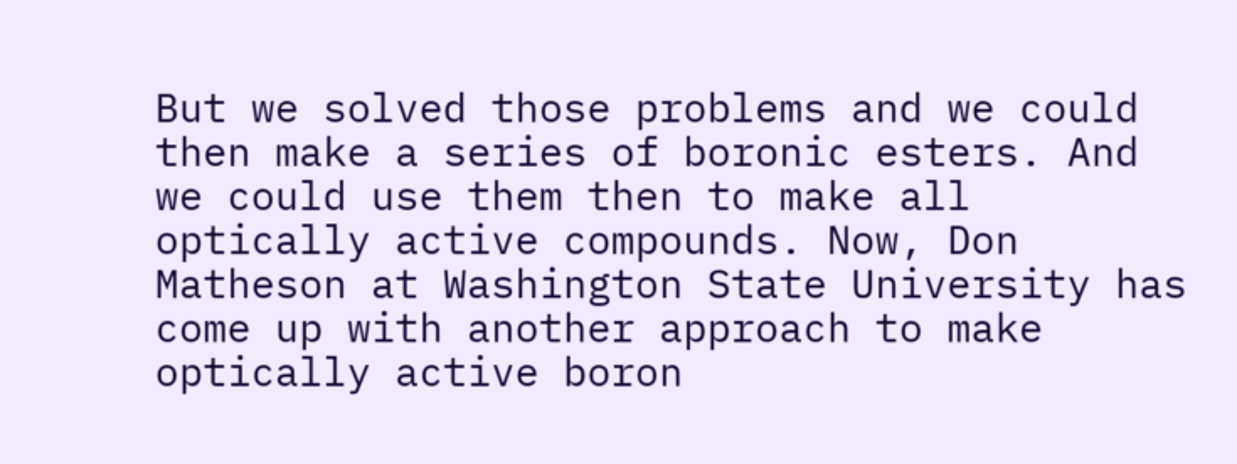But we solved those problems and we could then make a series of boronic esters. And we could use them then to make all optically active compounds. Now, Don Matheson at Washington State University has come up with another approach to make optically active boron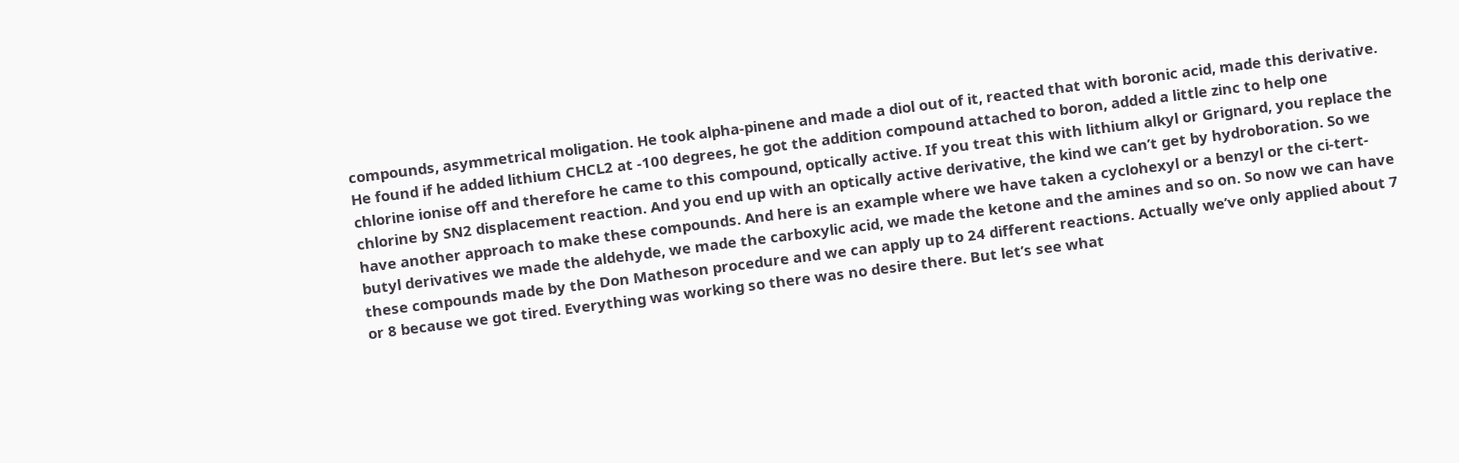compounds, asymmetrical moligation. He took alpha-pinene and made a diol out of it, reacted that with boronic acid, made this derivative. He found if he added lithium CHCL2 at -100 degrees, he got the addition compound attached to boron, added a little zinc to help one chlorine ionise off and therefore he came to this compound, optically active. If you treat this with lithium alkyl or Grignard, you replace the chlorine by SN2 displacement reaction. And you end up with an optically active derivative, the kind we can’t get by hydroboration. So we have another approach to make these compounds. And here is an example where we have taken a cyclohexyl or a benzyl or the ci-tert-butyl derivatives we made the aldehyde, we made the carboxylic acid, we made the ketone and the amines and so on. So now we can have these compounds made by the Don Matheson procedure and we can apply up to 24 different reactions. Actually we’ve only applied about 7 or 8 because we got tired. Everything was working so there was no desire there. But let’s see what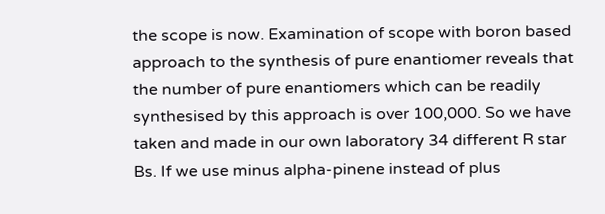the scope is now. Examination of scope with boron based approach to the synthesis of pure enantiomer reveals that the number of pure enantiomers which can be readily synthesised by this approach is over 100,000. So we have taken and made in our own laboratory 34 different R star Bs. If we use minus alpha-pinene instead of plus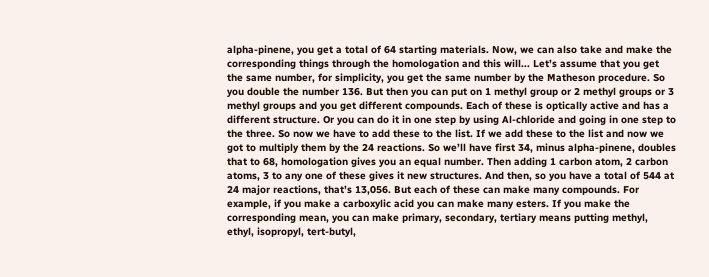alpha-pinene, you get a total of 64 starting materials. Now, we can also take and make the corresponding things through the homologation and this will... Let’s assume that you get the same number, for simplicity, you get the same number by the Matheson procedure. So you double the number 136. But then you can put on 1 methyl group or 2 methyl groups or 3 methyl groups and you get different compounds. Each of these is optically active and has a different structure. Or you can do it in one step by using Al-chloride and going in one step to the three. So now we have to add these to the list. If we add these to the list and now we got to multiply them by the 24 reactions. So we’ll have first 34, minus alpha-pinene, doubles that to 68, homologation gives you an equal number. Then adding 1 carbon atom, 2 carbon atoms, 3 to any one of these gives it new structures. And then, so you have a total of 544 at 24 major reactions, that’s 13,056. But each of these can make many compounds. For example, if you make a carboxylic acid you can make many esters. If you make the corresponding mean, you can make primary, secondary, tertiary means putting methyl, ethyl, isopropyl, tert-butyl,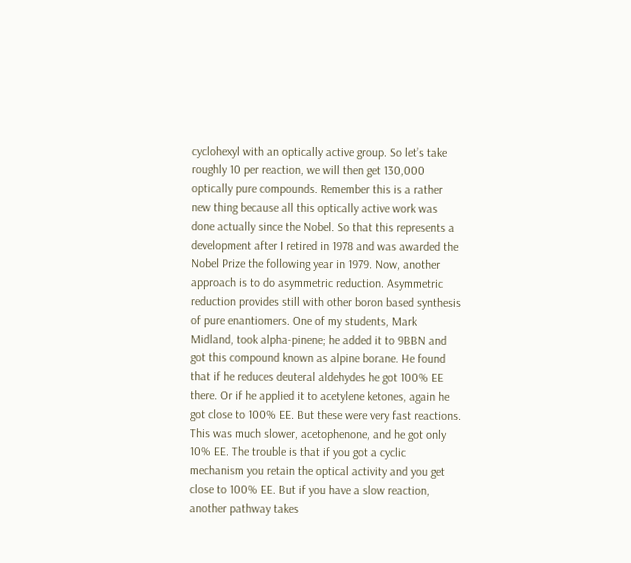cyclohexyl with an optically active group. So let’s take roughly 10 per reaction, we will then get 130,000 optically pure compounds. Remember this is a rather new thing because all this optically active work was done actually since the Nobel. So that this represents a development after I retired in 1978 and was awarded the Nobel Prize the following year in 1979. Now, another approach is to do asymmetric reduction. Asymmetric reduction provides still with other boron based synthesis of pure enantiomers. One of my students, Mark Midland, took alpha-pinene; he added it to 9BBN and got this compound known as alpine borane. He found that if he reduces deuteral aldehydes he got 100% EE there. Or if he applied it to acetylene ketones, again he got close to 100% EE. But these were very fast reactions. This was much slower, acetophenone, and he got only 10% EE. The trouble is that if you got a cyclic mechanism you retain the optical activity and you get close to 100% EE. But if you have a slow reaction, another pathway takes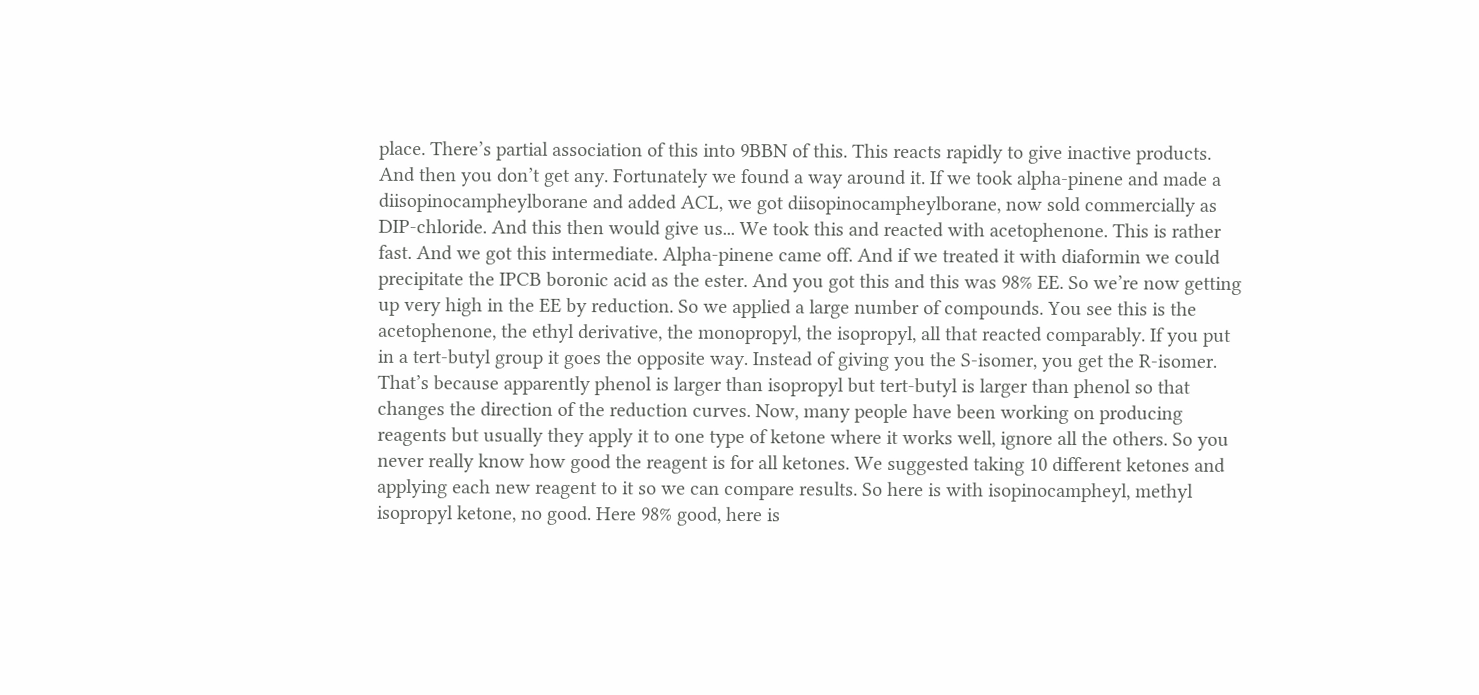place. There’s partial association of this into 9BBN of this. This reacts rapidly to give inactive products. And then you don’t get any. Fortunately we found a way around it. If we took alpha-pinene and made a diisopinocampheylborane and added ACL, we got diisopinocampheylborane, now sold commercially as DIP-chloride. And this then would give us... We took this and reacted with acetophenone. This is rather fast. And we got this intermediate. Alpha-pinene came off. And if we treated it with diaformin we could precipitate the IPCB boronic acid as the ester. And you got this and this was 98% EE. So we’re now getting up very high in the EE by reduction. So we applied a large number of compounds. You see this is the acetophenone, the ethyl derivative, the monopropyl, the isopropyl, all that reacted comparably. If you put in a tert-butyl group it goes the opposite way. Instead of giving you the S-isomer, you get the R-isomer. That’s because apparently phenol is larger than isopropyl but tert-butyl is larger than phenol so that changes the direction of the reduction curves. Now, many people have been working on producing reagents but usually they apply it to one type of ketone where it works well, ignore all the others. So you never really know how good the reagent is for all ketones. We suggested taking 10 different ketones and applying each new reagent to it so we can compare results. So here is with isopinocampheyl, methyl isopropyl ketone, no good. Here 98% good, here is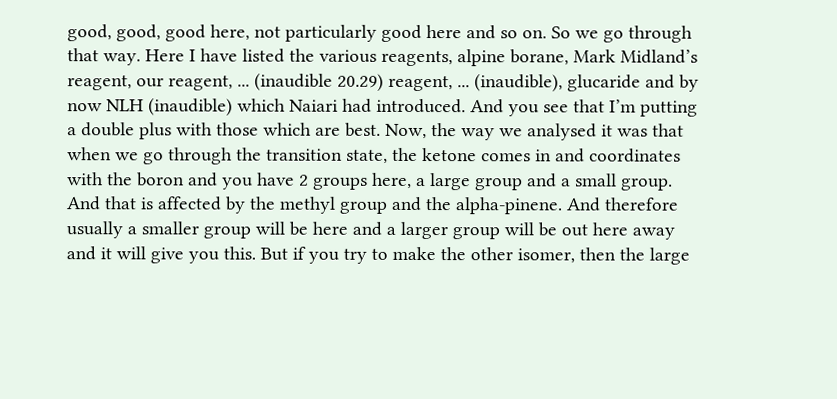good, good, good here, not particularly good here and so on. So we go through that way. Here I have listed the various reagents, alpine borane, Mark Midland’s reagent, our reagent, ... (inaudible 20.29) reagent, ... (inaudible), glucaride and by now NLH (inaudible) which Naiari had introduced. And you see that I’m putting a double plus with those which are best. Now, the way we analysed it was that when we go through the transition state, the ketone comes in and coordinates with the boron and you have 2 groups here, a large group and a small group. And that is affected by the methyl group and the alpha-pinene. And therefore usually a smaller group will be here and a larger group will be out here away and it will give you this. But if you try to make the other isomer, then the large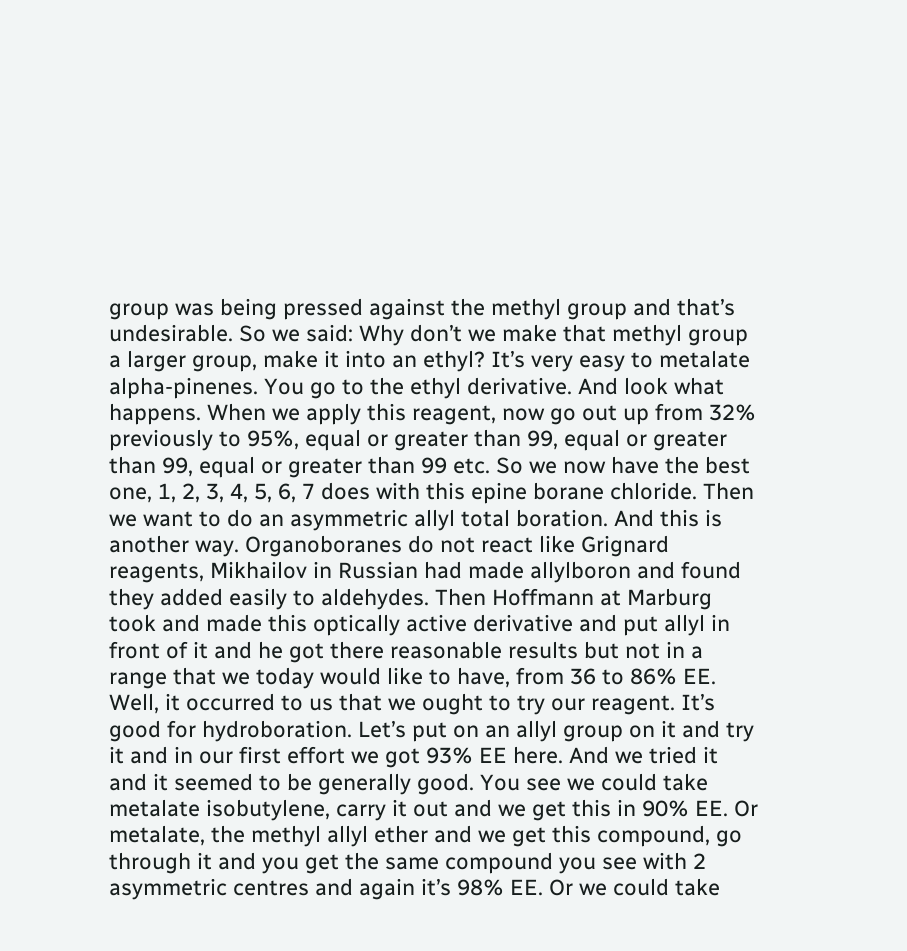group was being pressed against the methyl group and that’s undesirable. So we said: Why don’t we make that methyl group a larger group, make it into an ethyl? It’s very easy to metalate alpha-pinenes. You go to the ethyl derivative. And look what happens. When we apply this reagent, now go out up from 32% previously to 95%, equal or greater than 99, equal or greater than 99, equal or greater than 99 etc. So we now have the best one, 1, 2, 3, 4, 5, 6, 7 does with this epine borane chloride. Then we want to do an asymmetric allyl total boration. And this is another way. Organoboranes do not react like Grignard reagents, Mikhailov in Russian had made allylboron and found they added easily to aldehydes. Then Hoffmann at Marburg took and made this optically active derivative and put allyl in front of it and he got there reasonable results but not in a range that we today would like to have, from 36 to 86% EE. Well, it occurred to us that we ought to try our reagent. It’s good for hydroboration. Let’s put on an allyl group on it and try it and in our first effort we got 93% EE here. And we tried it and it seemed to be generally good. You see we could take metalate isobutylene, carry it out and we get this in 90% EE. Or metalate, the methyl allyl ether and we get this compound, go through it and you get the same compound you see with 2 asymmetric centres and again it’s 98% EE. Or we could take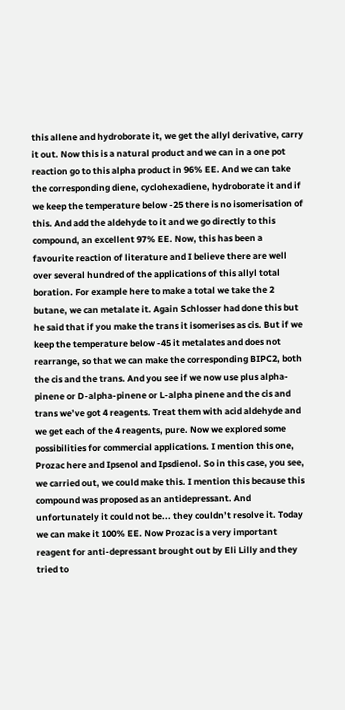this allene and hydroborate it, we get the allyl derivative, carry it out. Now this is a natural product and we can in a one pot reaction go to this alpha product in 96% EE. And we can take the corresponding diene, cyclohexadiene, hydroborate it and if we keep the temperature below -25 there is no isomerisation of this. And add the aldehyde to it and we go directly to this compound, an excellent 97% EE. Now, this has been a favourite reaction of literature and I believe there are well over several hundred of the applications of this allyl total boration. For example here to make a total we take the 2 butane, we can metalate it. Again Schlosser had done this but he said that if you make the trans it isomerises as cis. But if we keep the temperature below -45 it metalates and does not rearrange, so that we can make the corresponding BIPC2, both the cis and the trans. And you see if we now use plus alpha-pinene or D-alpha-pinene or L-alpha pinene and the cis and trans we’ve got 4 reagents. Treat them with acid aldehyde and we get each of the 4 reagents, pure. Now we explored some possibilities for commercial applications. I mention this one, Prozac here and Ipsenol and Ipsdienol. So in this case, you see, we carried out, we could make this. I mention this because this compound was proposed as an antidepressant. And unfortunately it could not be... they couldn’t resolve it. Today we can make it 100% EE. Now Prozac is a very important reagent for anti-depressant brought out by Eli Lilly and they tried to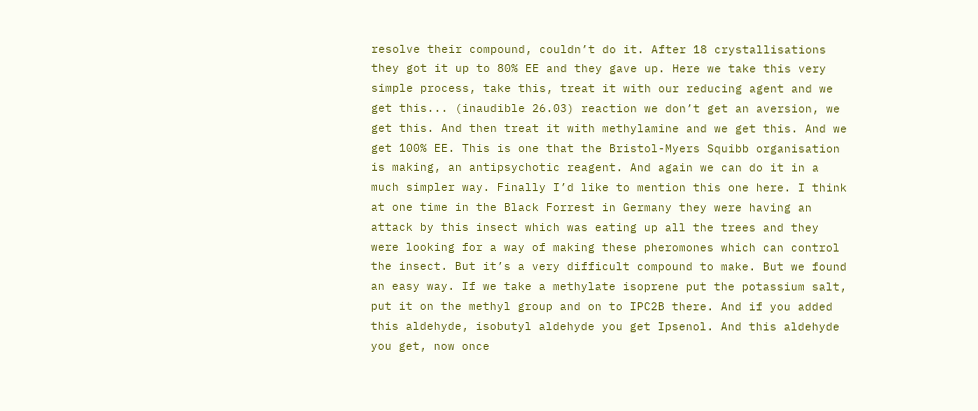resolve their compound, couldn’t do it. After 18 crystallisations they got it up to 80% EE and they gave up. Here we take this very simple process, take this, treat it with our reducing agent and we get this... (inaudible 26.03) reaction we don’t get an aversion, we get this. And then treat it with methylamine and we get this. And we get 100% EE. This is one that the Bristol-Myers Squibb organisation is making, an antipsychotic reagent. And again we can do it in a much simpler way. Finally I’d like to mention this one here. I think at one time in the Black Forrest in Germany they were having an attack by this insect which was eating up all the trees and they were looking for a way of making these pheromones which can control the insect. But it’s a very difficult compound to make. But we found an easy way. If we take a methylate isoprene put the potassium salt, put it on the methyl group and on to IPC2B there. And if you added this aldehyde, isobutyl aldehyde you get Ipsenol. And this aldehyde you get, now once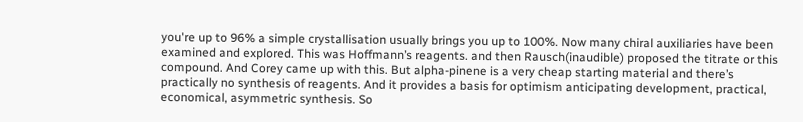you're up to 96% a simple crystallisation usually brings you up to 100%. Now many chiral auxiliaries have been examined and explored. This was Hoffmann’s reagents. and then Rausch(inaudible) proposed the titrate or this compound. And Corey came up with this. But alpha-pinene is a very cheap starting material and there’s practically no synthesis of reagents. And it provides a basis for optimism anticipating development, practical, economical, asymmetric synthesis. So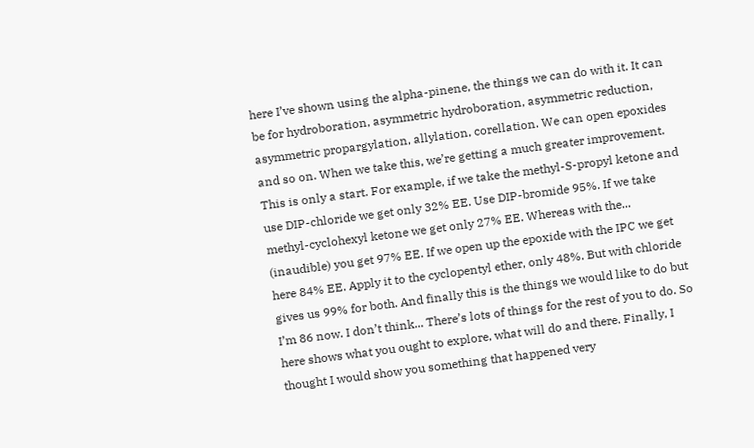here I’ve shown using the alpha-pinene, the things we can do with it. It can be for hydroboration, asymmetric hydroboration, asymmetric reduction, asymmetric propargylation, allylation, corellation. We can open epoxides and so on. When we take this, we’re getting a much greater improvement. This is only a start. For example, if we take the methyl-S-propyl ketone and use DIP-chloride we get only 32% EE. Use DIP-bromide 95%. If we take methyl-cyclohexyl ketone we get only 27% EE. Whereas with the... (inaudible) you get 97% EE. If we open up the epoxide with the IPC we get here 84% EE. Apply it to the cyclopentyl ether, only 48%. But with chloride gives us 99% for both. And finally this is the things we would like to do but I’m 86 now. I don’t think... There’s lots of things for the rest of you to do. So here shows what you ought to explore, what will do and there. Finally, I thought I would show you something that happened very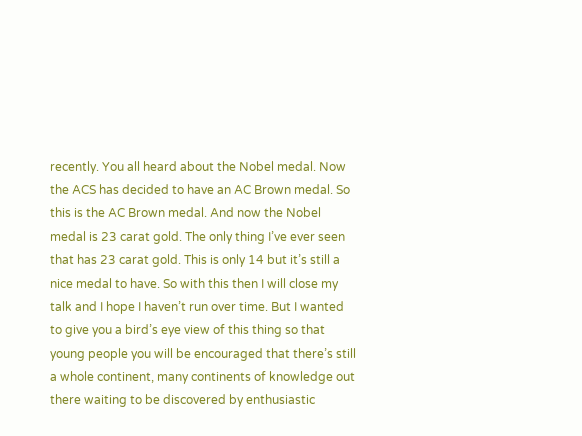recently. You all heard about the Nobel medal. Now the ACS has decided to have an AC Brown medal. So this is the AC Brown medal. And now the Nobel medal is 23 carat gold. The only thing I’ve ever seen that has 23 carat gold. This is only 14 but it’s still a nice medal to have. So with this then I will close my talk and I hope I haven’t run over time. But I wanted to give you a bird’s eye view of this thing so that young people you will be encouraged that there’s still a whole continent, many continents of knowledge out there waiting to be discovered by enthusiastic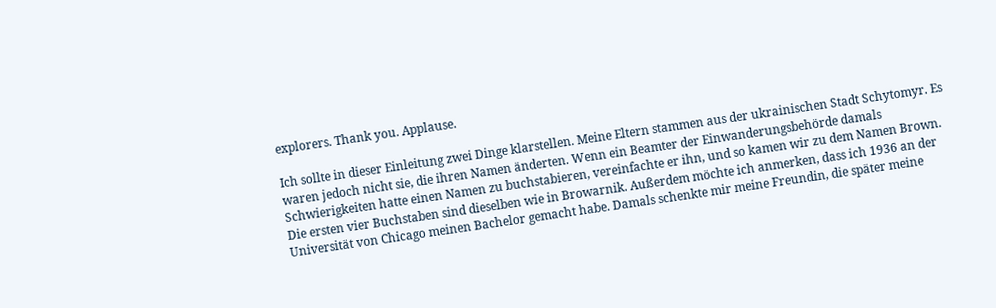explorers. Thank you. Applause.

Ich sollte in dieser Einleitung zwei Dinge klarstellen. Meine Eltern stammen aus der ukrainischen Stadt Schytomyr. Es waren jedoch nicht sie, die ihren Namen änderten. Wenn ein Beamter der Einwanderungsbehörde damals Schwierigkeiten hatte einen Namen zu buchstabieren, vereinfachte er ihn, und so kamen wir zu dem Namen Brown. Die ersten vier Buchstaben sind dieselben wie in Browarnik. Außerdem möchte ich anmerken, dass ich 1936 an der Universität von Chicago meinen Bachelor gemacht habe. Damals schenkte mir meine Freundin, die später meine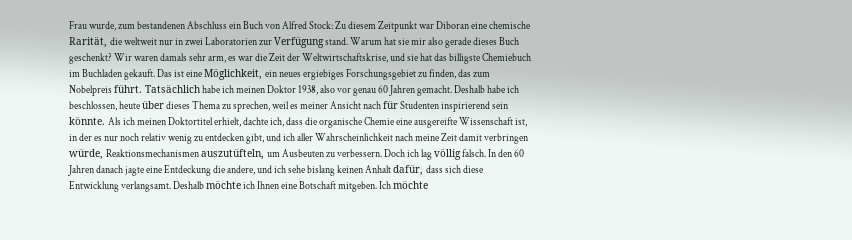Frau wurde, zum bestandenen Abschluss ein Buch von Alfred Stock: Zu diesem Zeitpunkt war Diboran eine chemische Rarität, die weltweit nur in zwei Laboratorien zur Verfügung stand. Warum hat sie mir also gerade dieses Buch geschenkt? Wir waren damals sehr arm, es war die Zeit der Weltwirtschaftskrise, und sie hat das billigste Chemiebuch im Buchladen gekauft. Das ist eine Möglichkeit, ein neues ergiebiges Forschungsgebiet zu finden, das zum Nobelpreis führt. Tatsächlich habe ich meinen Doktor 1938, also vor genau 60 Jahren gemacht. Deshalb habe ich beschlossen, heute über dieses Thema zu sprechen, weil es meiner Ansicht nach für Studenten inspirierend sein könnte. Als ich meinen Doktortitel erhielt, dachte ich, dass die organische Chemie eine ausgereifte Wissenschaft ist, in der es nur noch relativ wenig zu entdecken gibt, und ich aller Wahrscheinlichkeit nach meine Zeit damit verbringen würde, Reaktionsmechanismen auszutüfteln, um Ausbeuten zu verbessern. Doch ich lag völlig falsch. In den 60 Jahren danach jagte eine Entdeckung die andere, und ich sehe bislang keinen Anhalt dafür, dass sich diese Entwicklung verlangsamt. Deshalb möchte ich Ihnen eine Botschaft mitgeben. Ich möchte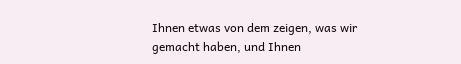Ihnen etwas von dem zeigen, was wir gemacht haben, und Ihnen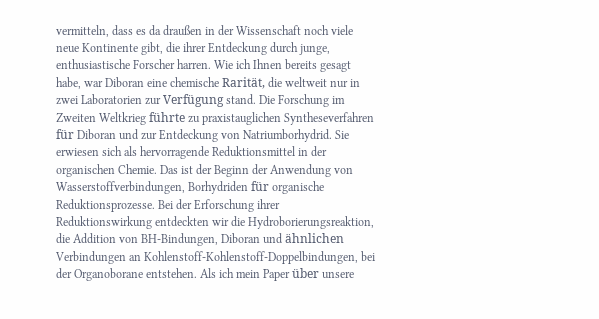vermitteln, dass es da draußen in der Wissenschaft noch viele neue Kontinente gibt, die ihrer Entdeckung durch junge, enthusiastische Forscher harren. Wie ich Ihnen bereits gesagt habe, war Diboran eine chemische Rarität, die weltweit nur in zwei Laboratorien zur Verfügung stand. Die Forschung im Zweiten Weltkrieg führte zu praxistauglichen Syntheseverfahren für Diboran und zur Entdeckung von Natriumborhydrid. Sie erwiesen sich als hervorragende Reduktionsmittel in der organischen Chemie. Das ist der Beginn der Anwendung von Wasserstoffverbindungen, Borhydriden für organische Reduktionsprozesse. Bei der Erforschung ihrer Reduktionswirkung entdeckten wir die Hydroborierungsreaktion, die Addition von BH-Bindungen, Diboran und ähnlichen Verbindungen an Kohlenstoff-Kohlenstoff-Doppelbindungen, bei der Organoborane entstehen. Als ich mein Paper über unsere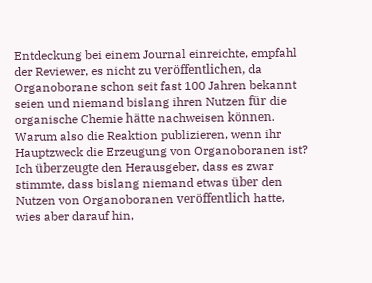Entdeckung bei einem Journal einreichte, empfahl der Reviewer, es nicht zu veröffentlichen, da Organoborane schon seit fast 100 Jahren bekannt seien und niemand bislang ihren Nutzen für die organische Chemie hätte nachweisen können. Warum also die Reaktion publizieren, wenn ihr Hauptzweck die Erzeugung von Organoboranen ist? Ich überzeugte den Herausgeber, dass es zwar stimmte, dass bislang niemand etwas über den Nutzen von Organoboranen veröffentlich hatte, wies aber darauf hin,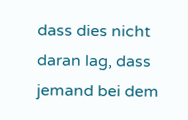dass dies nicht daran lag, dass jemand bei dem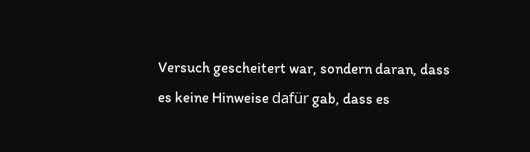Versuch gescheitert war, sondern daran, dass es keine Hinweise dafür gab, dass es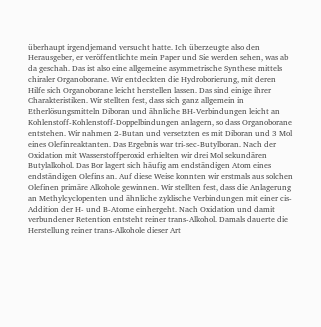überhaupt irgendjemand versucht hatte. Ich überzeugte also den Herausgeber, er veröffentlichte mein Paper und Sie werden sehen, was ab da geschah. Das ist also eine allgemeine asymmetrische Synthese mittels chiraler Organoborane. Wir entdeckten die Hydroborierung, mit deren Hilfe sich Organoborane leicht herstellen lassen. Das sind einige ihrer Charakteristiken. Wir stellten fest, dass sich ganz allgemein in Etherlösungsmitteln Diboran und ähnliche BH-Verbindungen leicht an Kohlenstoff-Kohlenstoff-Doppelbindungen anlagern, so dass Organoborane entstehen. Wir nahmen 2-Butan und versetzten es mit Diboran und 3 Mol eines Olefinreaktanten. Das Ergebnis war tri-sec-Butylboran. Nach der Oxidation mit Wasserstoffperoxid erhielten wir drei Mol sekundären Butylalkohol. Das Bor lagert sich häufig am endständigen Atom eines endständigen Olefins an. Auf diese Weise konnten wir erstmals aus solchen Olefinen primäre Alkohole gewinnen. Wir stellten fest, dass die Anlagerung an Methylcyclopenten und ähnliche zyklische Verbindungen mit einer cis-Addition der H- und B-Atome einhergeht. Nach Oxidation und damit verbundener Retention entsteht reiner trans-Alkohol. Damals dauerte die Herstellung reiner trans-Alkohole dieser Art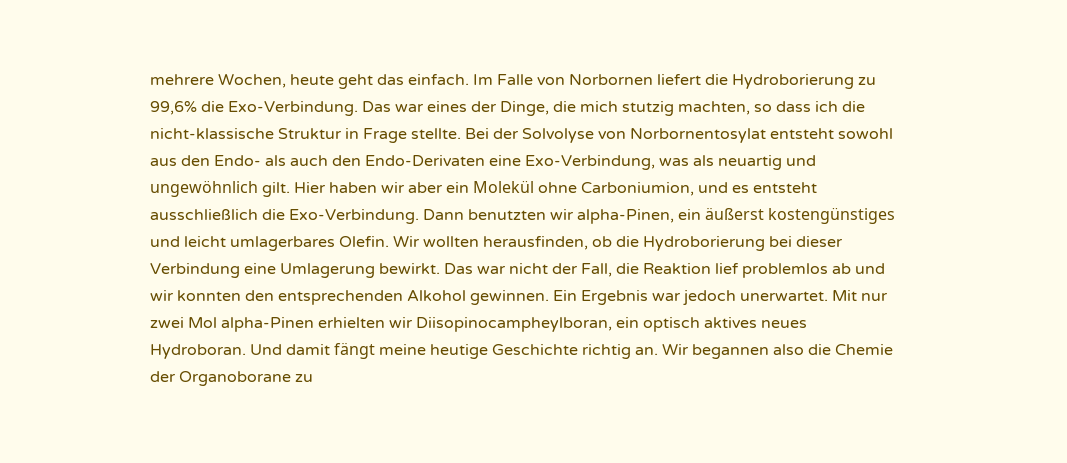mehrere Wochen, heute geht das einfach. Im Falle von Norbornen liefert die Hydroborierung zu 99,6% die Exo-Verbindung. Das war eines der Dinge, die mich stutzig machten, so dass ich die nicht-klassische Struktur in Frage stellte. Bei der Solvolyse von Norbornentosylat entsteht sowohl aus den Endo- als auch den Endo-Derivaten eine Exo-Verbindung, was als neuartig und ungewöhnlich gilt. Hier haben wir aber ein Molekül ohne Carboniumion, und es entsteht ausschließlich die Exo-Verbindung. Dann benutzten wir alpha-Pinen, ein äußerst kostengünstiges und leicht umlagerbares Olefin. Wir wollten herausfinden, ob die Hydroborierung bei dieser Verbindung eine Umlagerung bewirkt. Das war nicht der Fall, die Reaktion lief problemlos ab und wir konnten den entsprechenden Alkohol gewinnen. Ein Ergebnis war jedoch unerwartet. Mit nur zwei Mol alpha-Pinen erhielten wir Diisopinocampheylboran, ein optisch aktives neues Hydroboran. Und damit fängt meine heutige Geschichte richtig an. Wir begannen also die Chemie der Organoborane zu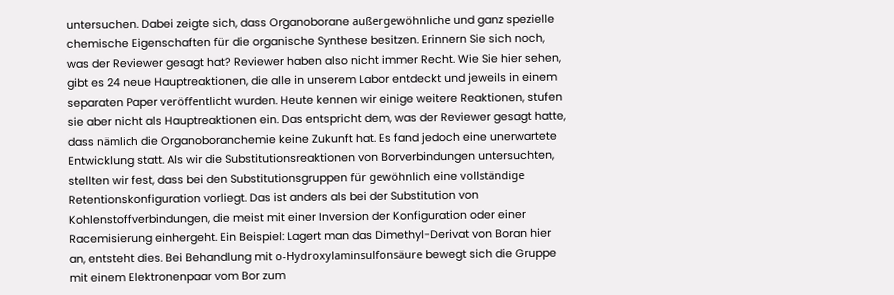untersuchen. Dabei zeigte sich, dass Organoborane außergewöhnliche und ganz spezielle chemische Eigenschaften für die organische Synthese besitzen. Erinnern Sie sich noch, was der Reviewer gesagt hat? Reviewer haben also nicht immer Recht. Wie Sie hier sehen, gibt es 24 neue Hauptreaktionen, die alle in unserem Labor entdeckt und jeweils in einem separaten Paper veröffentlicht wurden. Heute kennen wir einige weitere Reaktionen, stufen sie aber nicht als Hauptreaktionen ein. Das entspricht dem, was der Reviewer gesagt hatte, dass nämlich die Organoboranchemie keine Zukunft hat. Es fand jedoch eine unerwartete Entwicklung statt. Als wir die Substitutionsreaktionen von Borverbindungen untersuchten, stellten wir fest, dass bei den Substitutionsgruppen für gewöhnlich eine vollständige Retentionskonfiguration vorliegt. Das ist anders als bei der Substitution von Kohlenstoffverbindungen, die meist mit einer Inversion der Konfiguration oder einer Racemisierung einhergeht. Ein Beispiel: Lagert man das Dimethyl-Derivat von Boran hier an, entsteht dies. Bei Behandlung mit o-Hydroxylaminsulfonsäure bewegt sich die Gruppe mit einem Elektronenpaar vom Bor zum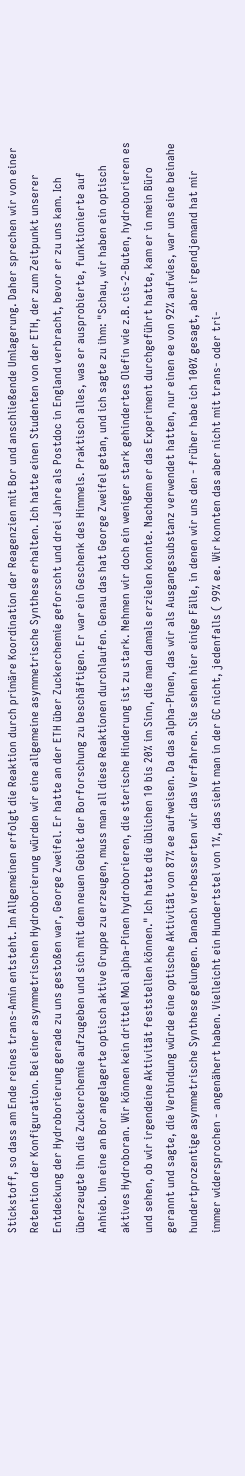Stickstoff, so dass am Ende reines trans-Amin entsteht. Im Allgemeinen erfolgt die Reaktion durch primäre Koordination der Reagenzien mit Bor und anschließende Umlagerung. Daher sprechen wir von einer Retention der Konfiguration. Bei einer asymmetrischen Hydroborierung würden wir eine allgemeine asymmetrische Synthese erhalten. Ich hatte einen Studenten von der ETH, der zum Zeitpunkt unserer Entdeckung der Hydroborierung gerade zu uns gestoßen war, George Zweifel. Er hatte an der ETH über Zuckerchemie geforscht und drei Jahre als Postdoc in England verbracht, bevor er zu uns kam. Ich überzeugte ihn die Zuckerchemie aufzugeben und sich mit dem neuen Gebiet der Borforschung zu beschäftigen. Er war ein Geschenk des Himmels. Praktisch alles, was er ausprobierte, funktionierte auf Anhieb. Um eine an Bor angelagerte optisch aktive Gruppe zu erzeugen, muss man all diese Reaktionen durchlaufen. Genau das hat George Zweifel getan, und ich sagte zu ihm: "Schau, wir haben ein optisch aktives Hydroboran. Wir können kein drittel Mol alpha-Pinen hydroborieren, die sterische Hinderung ist zu stark. Nehmen wir doch ein weniger stark gehindertes Olefin wie z.B. cis-2-Buten, hydroborieren es und sehen, ob wir irgendeine Aktivität feststellen können." Ich hatte die üblichen 10 bis 20% im Sinn, die man damals erzielen konnte. Nachdem er das Experiment durchgeführt hatte, kam er in mein Büro gerannt und sagte, die Verbindung würde eine optische Aktivität von 87% ee aufweisen. Da das alpha-Pinen, das wir als Ausgangssubstanz verwendet hatten, nur einen ee von 92% aufwies, war uns eine beinahe hundertprozentige asymmetrische Synthese gelungen. Danach verbesserten wir das Verfahren. Sie sehen hier einige Fälle, in denen wir uns den - früher habe ich 100% gesagt, aber irgendjemand hat mir immer widersprochen - angenähert haben. Vielleicht ein Hundertstel von 1%, das sieht man in der GC nicht, jedenfalls ( 99% ee. Wir konnten das aber nicht mit trans- oder tri-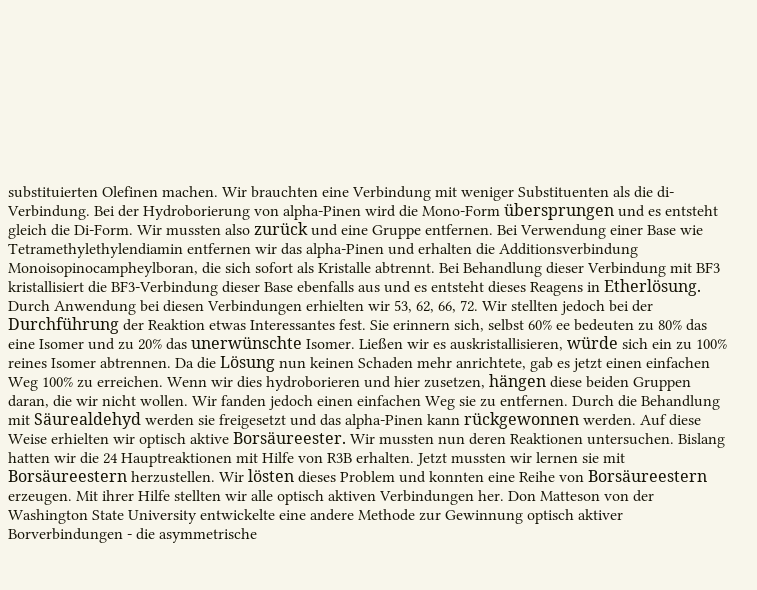substituierten Olefinen machen. Wir brauchten eine Verbindung mit weniger Substituenten als die di-Verbindung. Bei der Hydroborierung von alpha-Pinen wird die Mono-Form übersprungen und es entsteht gleich die Di-Form. Wir mussten also zurück und eine Gruppe entfernen. Bei Verwendung einer Base wie Tetramethylethylendiamin entfernen wir das alpha-Pinen und erhalten die Additionsverbindung Monoisopinocampheylboran, die sich sofort als Kristalle abtrennt. Bei Behandlung dieser Verbindung mit BF3 kristallisiert die BF3-Verbindung dieser Base ebenfalls aus und es entsteht dieses Reagens in Etherlösung. Durch Anwendung bei diesen Verbindungen erhielten wir 53, 62, 66, 72. Wir stellten jedoch bei der Durchführung der Reaktion etwas Interessantes fest. Sie erinnern sich, selbst 60% ee bedeuten zu 80% das eine Isomer und zu 20% das unerwünschte Isomer. Ließen wir es auskristallisieren, würde sich ein zu 100% reines Isomer abtrennen. Da die Lösung nun keinen Schaden mehr anrichtete, gab es jetzt einen einfachen Weg 100% zu erreichen. Wenn wir dies hydroborieren und hier zusetzen, hängen diese beiden Gruppen daran, die wir nicht wollen. Wir fanden jedoch einen einfachen Weg sie zu entfernen. Durch die Behandlung mit Säurealdehyd werden sie freigesetzt und das alpha-Pinen kann rückgewonnen werden. Auf diese Weise erhielten wir optisch aktive Borsäureester. Wir mussten nun deren Reaktionen untersuchen. Bislang hatten wir die 24 Hauptreaktionen mit Hilfe von R3B erhalten. Jetzt mussten wir lernen sie mit Borsäureestern herzustellen. Wir lösten dieses Problem und konnten eine Reihe von Borsäureestern erzeugen. Mit ihrer Hilfe stellten wir alle optisch aktiven Verbindungen her. Don Matteson von der Washington State University entwickelte eine andere Methode zur Gewinnung optisch aktiver Borverbindungen - die asymmetrische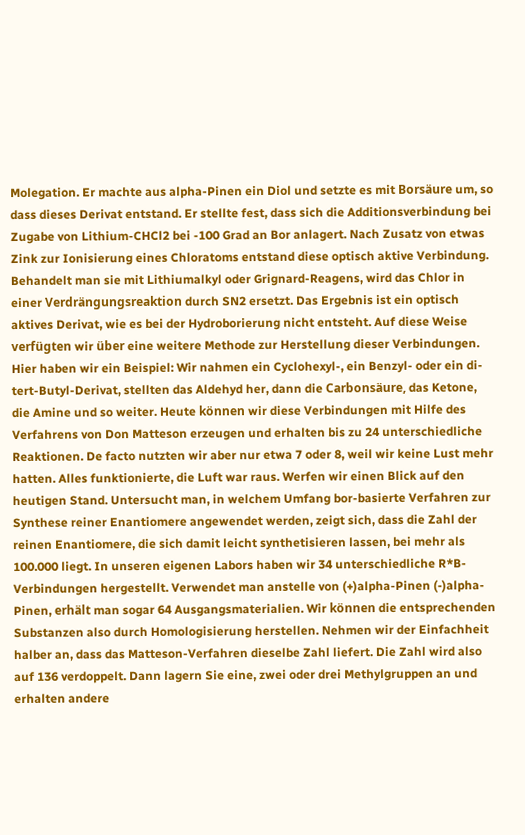Molegation. Er machte aus alpha-Pinen ein Diol und setzte es mit Borsäure um, so dass dieses Derivat entstand. Er stellte fest, dass sich die Additionsverbindung bei Zugabe von Lithium-CHCl2 bei -100 Grad an Bor anlagert. Nach Zusatz von etwas Zink zur Ionisierung eines Chloratoms entstand diese optisch aktive Verbindung. Behandelt man sie mit Lithiumalkyl oder Grignard-Reagens, wird das Chlor in einer Verdrängungsreaktion durch SN2 ersetzt. Das Ergebnis ist ein optisch aktives Derivat, wie es bei der Hydroborierung nicht entsteht. Auf diese Weise verfügten wir über eine weitere Methode zur Herstellung dieser Verbindungen. Hier haben wir ein Beispiel: Wir nahmen ein Cyclohexyl-, ein Benzyl- oder ein di-tert-Butyl-Derivat, stellten das Aldehyd her, dann die Carbonsäure, das Ketone, die Amine und so weiter. Heute können wir diese Verbindungen mit Hilfe des Verfahrens von Don Matteson erzeugen und erhalten bis zu 24 unterschiedliche Reaktionen. De facto nutzten wir aber nur etwa 7 oder 8, weil wir keine Lust mehr hatten. Alles funktionierte, die Luft war raus. Werfen wir einen Blick auf den heutigen Stand. Untersucht man, in welchem Umfang bor-basierte Verfahren zur Synthese reiner Enantiomere angewendet werden, zeigt sich, dass die Zahl der reinen Enantiomere, die sich damit leicht synthetisieren lassen, bei mehr als 100.000 liegt. In unseren eigenen Labors haben wir 34 unterschiedliche R*B-Verbindungen hergestellt. Verwendet man anstelle von (+)alpha-Pinen (-)alpha-Pinen, erhält man sogar 64 Ausgangsmaterialien. Wir können die entsprechenden Substanzen also durch Homologisierung herstellen. Nehmen wir der Einfachheit halber an, dass das Matteson-Verfahren dieselbe Zahl liefert. Die Zahl wird also auf 136 verdoppelt. Dann lagern Sie eine, zwei oder drei Methylgruppen an und erhalten andere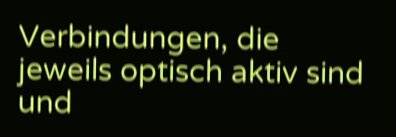Verbindungen, die jeweils optisch aktiv sind und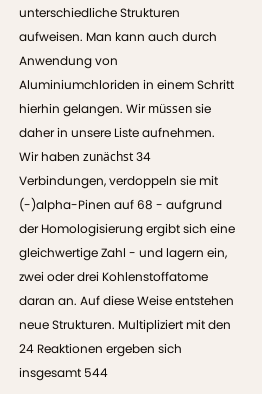unterschiedliche Strukturen aufweisen. Man kann auch durch Anwendung von Aluminiumchloriden in einem Schritt hierhin gelangen. Wir müssen sie daher in unsere Liste aufnehmen. Wir haben zunächst 34 Verbindungen, verdoppeln sie mit (-)alpha-Pinen auf 68 - aufgrund der Homologisierung ergibt sich eine gleichwertige Zahl - und lagern ein, zwei oder drei Kohlenstoffatome daran an. Auf diese Weise entstehen neue Strukturen. Multipliziert mit den 24 Reaktionen ergeben sich insgesamt 544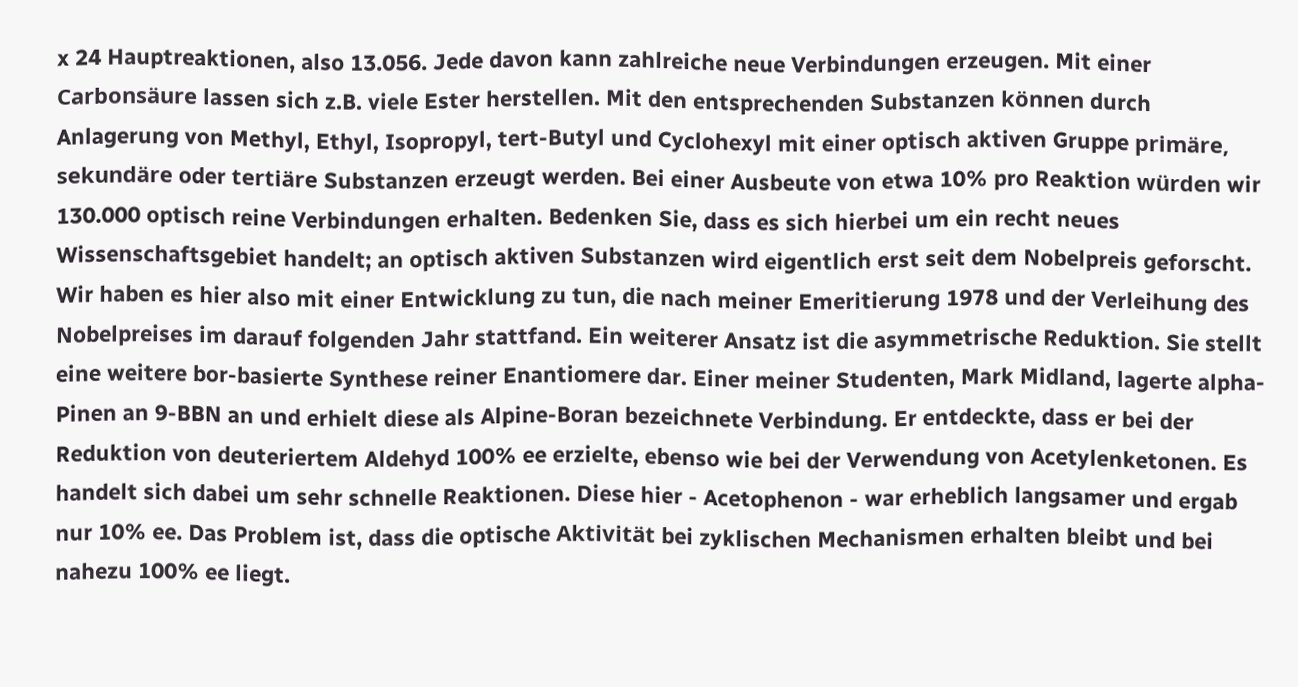x 24 Hauptreaktionen, also 13.056. Jede davon kann zahlreiche neue Verbindungen erzeugen. Mit einer Carbonsäure lassen sich z.B. viele Ester herstellen. Mit den entsprechenden Substanzen können durch Anlagerung von Methyl, Ethyl, Isopropyl, tert-Butyl und Cyclohexyl mit einer optisch aktiven Gruppe primäre, sekundäre oder tertiäre Substanzen erzeugt werden. Bei einer Ausbeute von etwa 10% pro Reaktion würden wir 130.000 optisch reine Verbindungen erhalten. Bedenken Sie, dass es sich hierbei um ein recht neues Wissenschaftsgebiet handelt; an optisch aktiven Substanzen wird eigentlich erst seit dem Nobelpreis geforscht. Wir haben es hier also mit einer Entwicklung zu tun, die nach meiner Emeritierung 1978 und der Verleihung des Nobelpreises im darauf folgenden Jahr stattfand. Ein weiterer Ansatz ist die asymmetrische Reduktion. Sie stellt eine weitere bor-basierte Synthese reiner Enantiomere dar. Einer meiner Studenten, Mark Midland, lagerte alpha-Pinen an 9-BBN an und erhielt diese als Alpine-Boran bezeichnete Verbindung. Er entdeckte, dass er bei der Reduktion von deuteriertem Aldehyd 100% ee erzielte, ebenso wie bei der Verwendung von Acetylenketonen. Es handelt sich dabei um sehr schnelle Reaktionen. Diese hier - Acetophenon - war erheblich langsamer und ergab nur 10% ee. Das Problem ist, dass die optische Aktivität bei zyklischen Mechanismen erhalten bleibt und bei nahezu 100% ee liegt.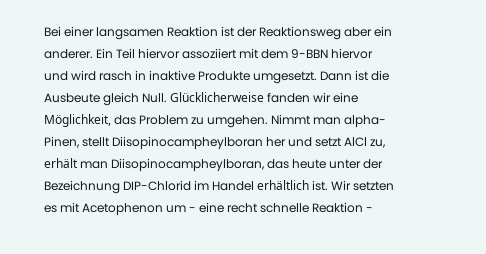Bei einer langsamen Reaktion ist der Reaktionsweg aber ein anderer. Ein Teil hiervor assoziiert mit dem 9-BBN hiervor und wird rasch in inaktive Produkte umgesetzt. Dann ist die Ausbeute gleich Null. Glücklicherweise fanden wir eine Möglichkeit, das Problem zu umgehen. Nimmt man alpha-Pinen, stellt Diisopinocampheylboran her und setzt AlCl zu, erhält man Diisopinocampheylboran, das heute unter der Bezeichnung DIP-Chlorid im Handel erhältlich ist. Wir setzten es mit Acetophenon um - eine recht schnelle Reaktion -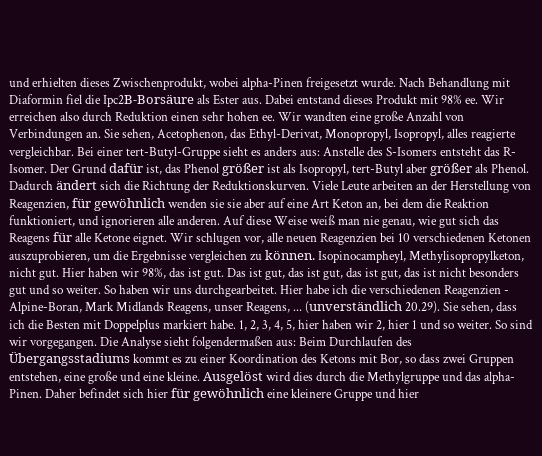und erhielten dieses Zwischenprodukt, wobei alpha-Pinen freigesetzt wurde. Nach Behandlung mit Diaformin fiel die Ipc2B-Borsäure als Ester aus. Dabei entstand dieses Produkt mit 98% ee. Wir erreichen also durch Reduktion einen sehr hohen ee. Wir wandten eine große Anzahl von Verbindungen an. Sie sehen, Acetophenon, das Ethyl-Derivat, Monopropyl, Isopropyl, alles reagierte vergleichbar. Bei einer tert-Butyl-Gruppe sieht es anders aus: Anstelle des S-Isomers entsteht das R-Isomer. Der Grund dafür ist, das Phenol größer ist als Isopropyl, tert-Butyl aber größer als Phenol. Dadurch ändert sich die Richtung der Reduktionskurven. Viele Leute arbeiten an der Herstellung von Reagenzien, für gewöhnlich wenden sie sie aber auf eine Art Keton an, bei dem die Reaktion funktioniert, und ignorieren alle anderen. Auf diese Weise weiß man nie genau, wie gut sich das Reagens für alle Ketone eignet. Wir schlugen vor, alle neuen Reagenzien bei 10 verschiedenen Ketonen auszuprobieren, um die Ergebnisse vergleichen zu können. Isopinocampheyl, Methylisopropylketon, nicht gut. Hier haben wir 98%, das ist gut. Das ist gut, das ist gut, das ist gut, das ist nicht besonders gut und so weiter. So haben wir uns durchgearbeitet. Hier habe ich die verschiedenen Reagenzien - Alpine-Boran, Mark Midlands Reagens, unser Reagens, ... (unverständlich 20.29). Sie sehen, dass ich die Besten mit Doppelplus markiert habe. 1, 2, 3, 4, 5, hier haben wir 2, hier 1 und so weiter. So sind wir vorgegangen. Die Analyse sieht folgendermaßen aus: Beim Durchlaufen des Übergangsstadiums kommt es zu einer Koordination des Ketons mit Bor, so dass zwei Gruppen entstehen, eine große und eine kleine. Ausgelöst wird dies durch die Methylgruppe und das alpha-Pinen. Daher befindet sich hier für gewöhnlich eine kleinere Gruppe und hier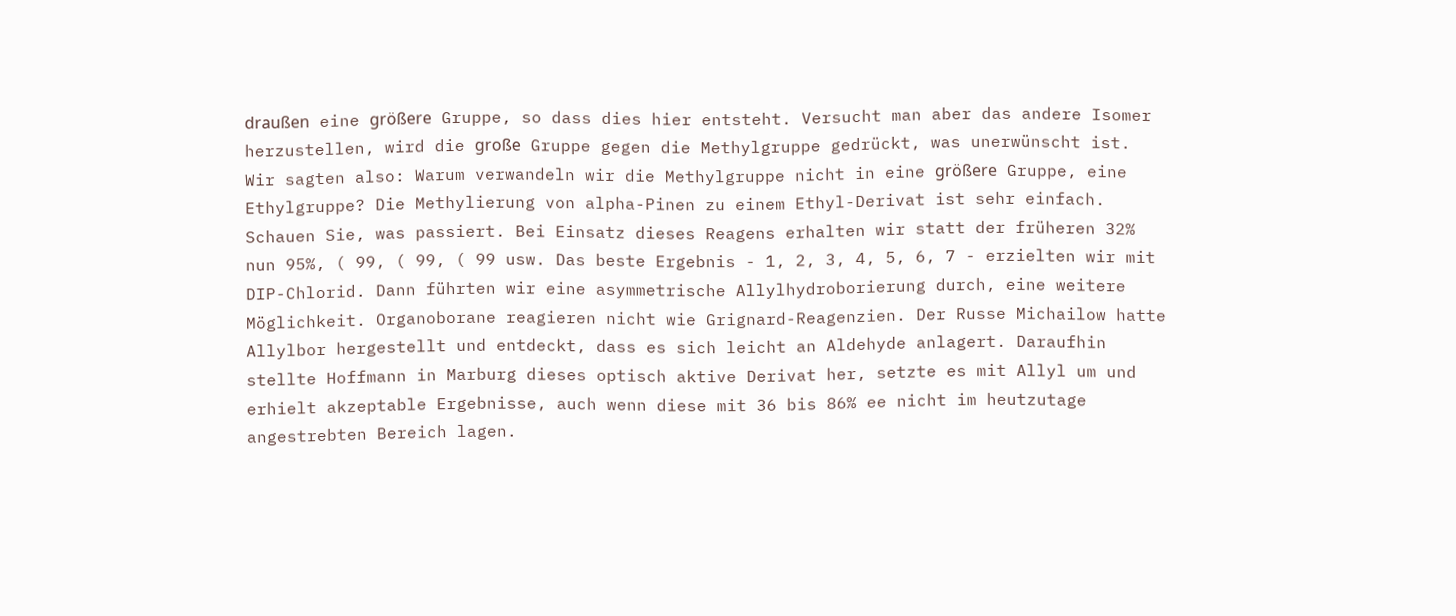draußen eine größere Gruppe, so dass dies hier entsteht. Versucht man aber das andere Isomer herzustellen, wird die große Gruppe gegen die Methylgruppe gedrückt, was unerwünscht ist. Wir sagten also: Warum verwandeln wir die Methylgruppe nicht in eine größere Gruppe, eine Ethylgruppe? Die Methylierung von alpha-Pinen zu einem Ethyl-Derivat ist sehr einfach. Schauen Sie, was passiert. Bei Einsatz dieses Reagens erhalten wir statt der früheren 32% nun 95%, ( 99, ( 99, ( 99 usw. Das beste Ergebnis - 1, 2, 3, 4, 5, 6, 7 - erzielten wir mit DIP-Chlorid. Dann führten wir eine asymmetrische Allylhydroborierung durch, eine weitere Möglichkeit. Organoborane reagieren nicht wie Grignard-Reagenzien. Der Russe Michailow hatte Allylbor hergestellt und entdeckt, dass es sich leicht an Aldehyde anlagert. Daraufhin stellte Hoffmann in Marburg dieses optisch aktive Derivat her, setzte es mit Allyl um und erhielt akzeptable Ergebnisse, auch wenn diese mit 36 bis 86% ee nicht im heutzutage angestrebten Bereich lagen.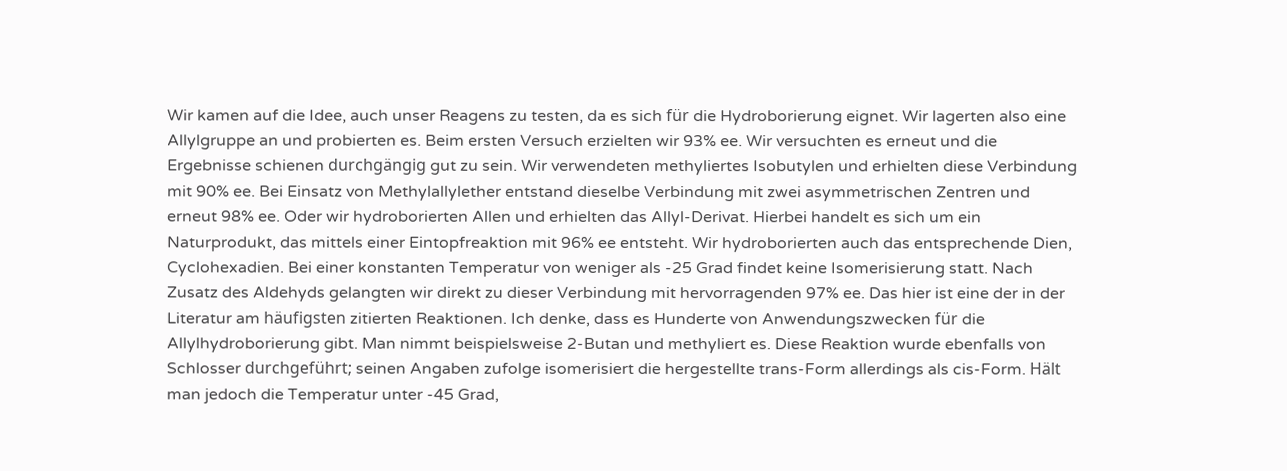Wir kamen auf die Idee, auch unser Reagens zu testen, da es sich für die Hydroborierung eignet. Wir lagerten also eine Allylgruppe an und probierten es. Beim ersten Versuch erzielten wir 93% ee. Wir versuchten es erneut und die Ergebnisse schienen durchgängig gut zu sein. Wir verwendeten methyliertes Isobutylen und erhielten diese Verbindung mit 90% ee. Bei Einsatz von Methylallylether entstand dieselbe Verbindung mit zwei asymmetrischen Zentren und erneut 98% ee. Oder wir hydroborierten Allen und erhielten das Allyl-Derivat. Hierbei handelt es sich um ein Naturprodukt, das mittels einer Eintopfreaktion mit 96% ee entsteht. Wir hydroborierten auch das entsprechende Dien, Cyclohexadien. Bei einer konstanten Temperatur von weniger als -25 Grad findet keine Isomerisierung statt. Nach Zusatz des Aldehyds gelangten wir direkt zu dieser Verbindung mit hervorragenden 97% ee. Das hier ist eine der in der Literatur am häufigsten zitierten Reaktionen. Ich denke, dass es Hunderte von Anwendungszwecken für die Allylhydroborierung gibt. Man nimmt beispielsweise 2-Butan und methyliert es. Diese Reaktion wurde ebenfalls von Schlosser durchgeführt; seinen Angaben zufolge isomerisiert die hergestellte trans-Form allerdings als cis-Form. Hält man jedoch die Temperatur unter -45 Grad,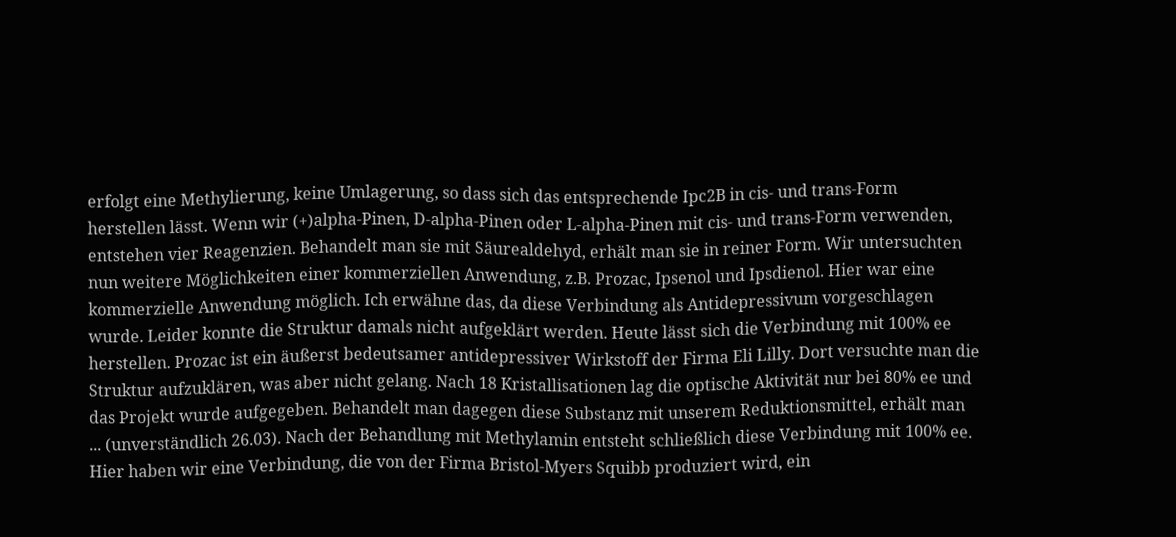erfolgt eine Methylierung, keine Umlagerung, so dass sich das entsprechende Ipc2B in cis- und trans-Form herstellen lässt. Wenn wir (+)alpha-Pinen, D-alpha-Pinen oder L-alpha-Pinen mit cis- und trans-Form verwenden, entstehen vier Reagenzien. Behandelt man sie mit Säurealdehyd, erhält man sie in reiner Form. Wir untersuchten nun weitere Möglichkeiten einer kommerziellen Anwendung, z.B. Prozac, Ipsenol und Ipsdienol. Hier war eine kommerzielle Anwendung möglich. Ich erwähne das, da diese Verbindung als Antidepressivum vorgeschlagen wurde. Leider konnte die Struktur damals nicht aufgeklärt werden. Heute lässt sich die Verbindung mit 100% ee herstellen. Prozac ist ein äußerst bedeutsamer antidepressiver Wirkstoff der Firma Eli Lilly. Dort versuchte man die Struktur aufzuklären, was aber nicht gelang. Nach 18 Kristallisationen lag die optische Aktivität nur bei 80% ee und das Projekt wurde aufgegeben. Behandelt man dagegen diese Substanz mit unserem Reduktionsmittel, erhält man ... (unverständlich 26.03). Nach der Behandlung mit Methylamin entsteht schließlich diese Verbindung mit 100% ee. Hier haben wir eine Verbindung, die von der Firma Bristol-Myers Squibb produziert wird, ein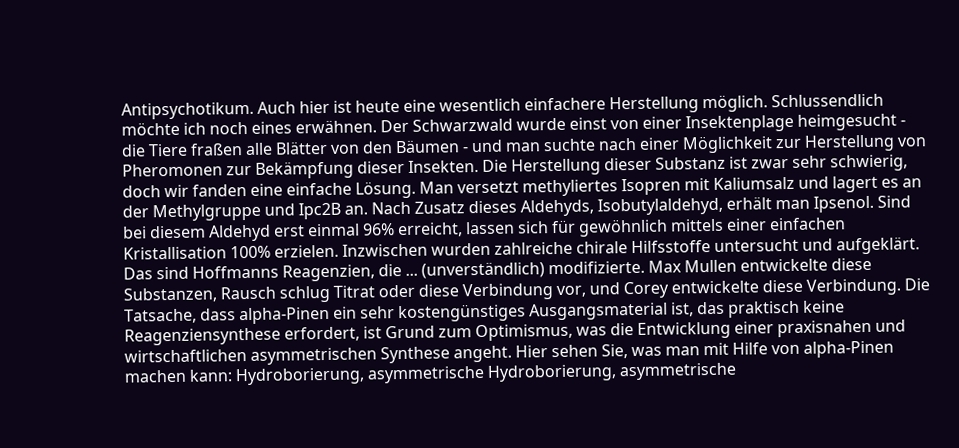Antipsychotikum. Auch hier ist heute eine wesentlich einfachere Herstellung möglich. Schlussendlich möchte ich noch eines erwähnen. Der Schwarzwald wurde einst von einer Insektenplage heimgesucht - die Tiere fraßen alle Blätter von den Bäumen - und man suchte nach einer Möglichkeit zur Herstellung von Pheromonen zur Bekämpfung dieser Insekten. Die Herstellung dieser Substanz ist zwar sehr schwierig, doch wir fanden eine einfache Lösung. Man versetzt methyliertes Isopren mit Kaliumsalz und lagert es an der Methylgruppe und Ipc2B an. Nach Zusatz dieses Aldehyds, Isobutylaldehyd, erhält man Ipsenol. Sind bei diesem Aldehyd erst einmal 96% erreicht, lassen sich für gewöhnlich mittels einer einfachen Kristallisation 100% erzielen. Inzwischen wurden zahlreiche chirale Hilfsstoffe untersucht und aufgeklärt. Das sind Hoffmanns Reagenzien, die ... (unverständlich) modifizierte. Max Mullen entwickelte diese Substanzen, Rausch schlug Titrat oder diese Verbindung vor, und Corey entwickelte diese Verbindung. Die Tatsache, dass alpha-Pinen ein sehr kostengünstiges Ausgangsmaterial ist, das praktisch keine Reagenziensynthese erfordert, ist Grund zum Optimismus, was die Entwicklung einer praxisnahen und wirtschaftlichen asymmetrischen Synthese angeht. Hier sehen Sie, was man mit Hilfe von alpha-Pinen machen kann: Hydroborierung, asymmetrische Hydroborierung, asymmetrische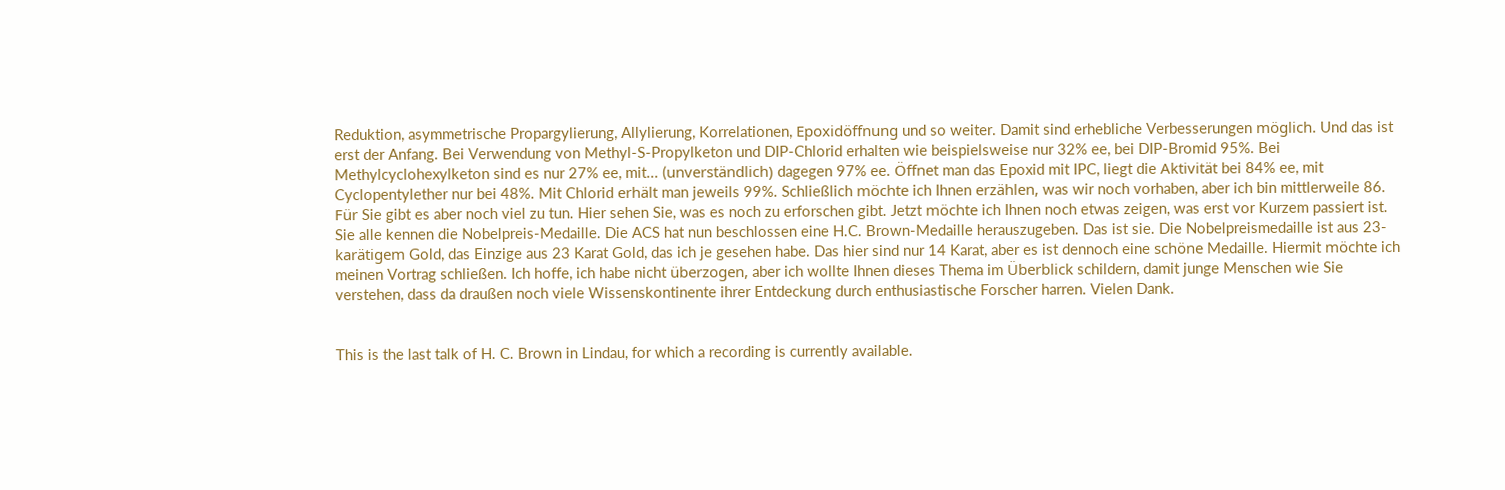Reduktion, asymmetrische Propargylierung, Allylierung, Korrelationen, Epoxidöffnung und so weiter. Damit sind erhebliche Verbesserungen möglich. Und das ist erst der Anfang. Bei Verwendung von Methyl-S-Propylketon und DIP-Chlorid erhalten wie beispielsweise nur 32% ee, bei DIP-Bromid 95%. Bei Methylcyclohexylketon sind es nur 27% ee, mit... (unverständlich) dagegen 97% ee. Öffnet man das Epoxid mit IPC, liegt die Aktivität bei 84% ee, mit Cyclopentylether nur bei 48%. Mit Chlorid erhält man jeweils 99%. Schließlich möchte ich Ihnen erzählen, was wir noch vorhaben, aber ich bin mittlerweile 86. Für Sie gibt es aber noch viel zu tun. Hier sehen Sie, was es noch zu erforschen gibt. Jetzt möchte ich Ihnen noch etwas zeigen, was erst vor Kurzem passiert ist. Sie alle kennen die Nobelpreis-Medaille. Die ACS hat nun beschlossen eine H.C. Brown-Medaille herauszugeben. Das ist sie. Die Nobelpreismedaille ist aus 23-karätigem Gold, das Einzige aus 23 Karat Gold, das ich je gesehen habe. Das hier sind nur 14 Karat, aber es ist dennoch eine schöne Medaille. Hiermit möchte ich meinen Vortrag schließen. Ich hoffe, ich habe nicht überzogen, aber ich wollte Ihnen dieses Thema im Überblick schildern, damit junge Menschen wie Sie verstehen, dass da draußen noch viele Wissenskontinente ihrer Entdeckung durch enthusiastische Forscher harren. Vielen Dank.


This is the last talk of H. C. Brown in Lindau, for which a recording is currently available.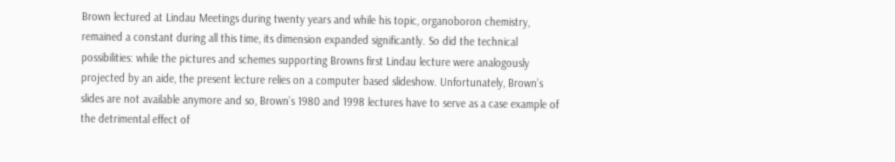Brown lectured at Lindau Meetings during twenty years and while his topic, organoboron chemistry, remained a constant during all this time, its dimension expanded significantly. So did the technical possibilities: while the pictures and schemes supporting Browns first Lindau lecture were analogously projected by an aide, the present lecture relies on a computer based slideshow. Unfortunately, Brown’s slides are not available anymore and so, Brown’s 1980 and 1998 lectures have to serve as a case example of the detrimental effect of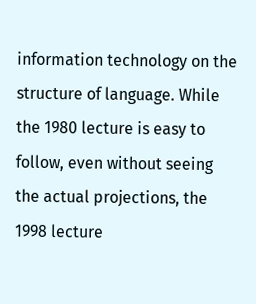information technology on the structure of language. While the 1980 lecture is easy to follow, even without seeing the actual projections, the 1998 lecture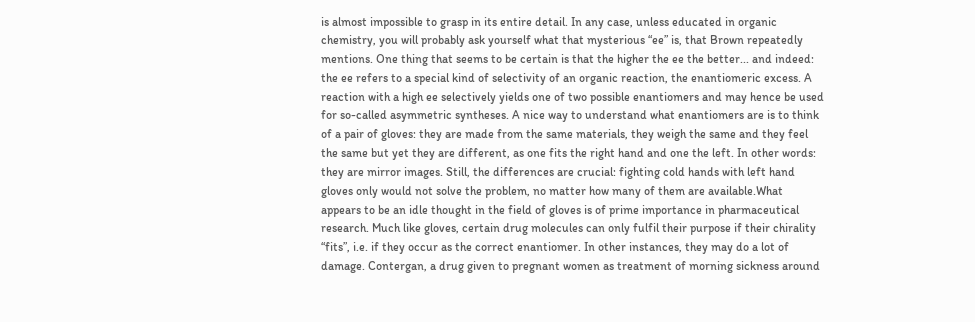is almost impossible to grasp in its entire detail. In any case, unless educated in organic chemistry, you will probably ask yourself what that mysterious “ee” is, that Brown repeatedly mentions. One thing that seems to be certain is that the higher the ee the better... and indeed: the ee refers to a special kind of selectivity of an organic reaction, the enantiomeric excess. A reaction with a high ee selectively yields one of two possible enantiomers and may hence be used for so-called asymmetric syntheses. A nice way to understand what enantiomers are is to think of a pair of gloves: they are made from the same materials, they weigh the same and they feel the same but yet they are different, as one fits the right hand and one the left. In other words: they are mirror images. Still, the differences are crucial: fighting cold hands with left hand gloves only would not solve the problem, no matter how many of them are available.What appears to be an idle thought in the field of gloves is of prime importance in pharmaceutical research. Much like gloves, certain drug molecules can only fulfil their purpose if their chirality “fits”, i.e. if they occur as the correct enantiomer. In other instances, they may do a lot of damage. Contergan, a drug given to pregnant women as treatment of morning sickness around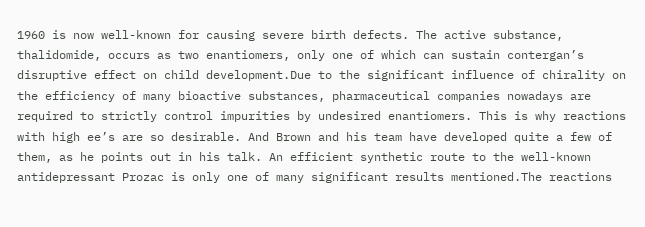1960 is now well-known for causing severe birth defects. The active substance, thalidomide, occurs as two enantiomers, only one of which can sustain contergan’s disruptive effect on child development.Due to the significant influence of chirality on the efficiency of many bioactive substances, pharmaceutical companies nowadays are required to strictly control impurities by undesired enantiomers. This is why reactions with high ee’s are so desirable. And Brown and his team have developed quite a few of them, as he points out in his talk. An efficient synthetic route to the well-known antidepressant Prozac is only one of many significant results mentioned.The reactions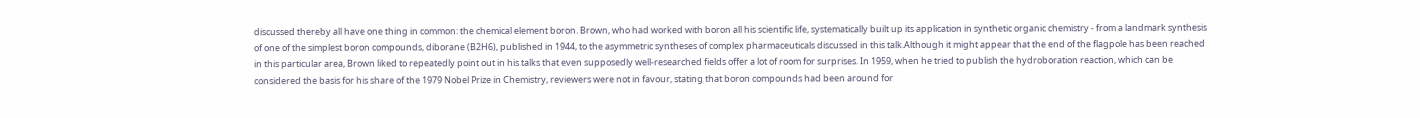discussed thereby all have one thing in common: the chemical element boron. Brown, who had worked with boron all his scientific life, systematically built up its application in synthetic organic chemistry - from a landmark synthesis of one of the simplest boron compounds, diborane (B2H6), published in 1944, to the asymmetric syntheses of complex pharmaceuticals discussed in this talk.Although it might appear that the end of the flagpole has been reached in this particular area, Brown liked to repeatedly point out in his talks that even supposedly well-researched fields offer a lot of room for surprises. In 1959, when he tried to publish the hydroboration reaction, which can be considered the basis for his share of the 1979 Nobel Prize in Chemistry, reviewers were not in favour, stating that boron compounds had been around for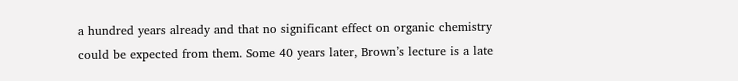a hundred years already and that no significant effect on organic chemistry could be expected from them. Some 40 years later, Brown’s lecture is a late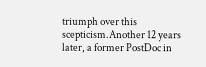triumph over this scepticism.Another 12 years later, a former PostDoc in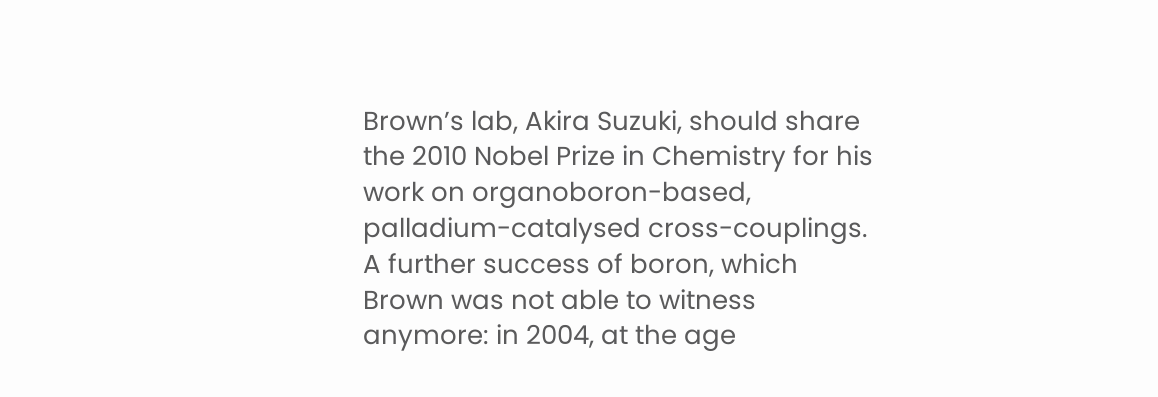Brown’s lab, Akira Suzuki, should share the 2010 Nobel Prize in Chemistry for his work on organoboron-based, palladium-catalysed cross-couplings. A further success of boron, which Brown was not able to witness anymore: in 2004, at the age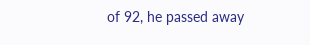of 92, he passed away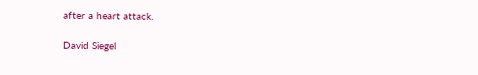after a heart attack.

David Siegel